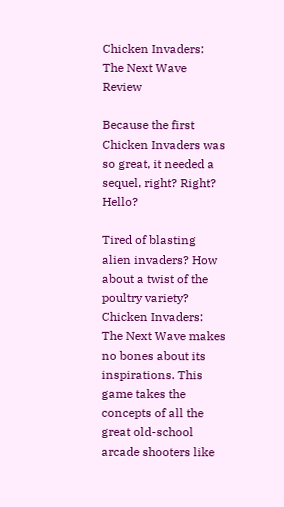Chicken Invaders: The Next Wave Review

Because the first Chicken Invaders was so great, it needed a sequel, right? Right? Hello?

Tired of blasting alien invaders? How about a twist of the poultry variety? Chicken Invaders: The Next Wave makes no bones about its inspirations. This game takes the concepts of all the great old-school arcade shooters like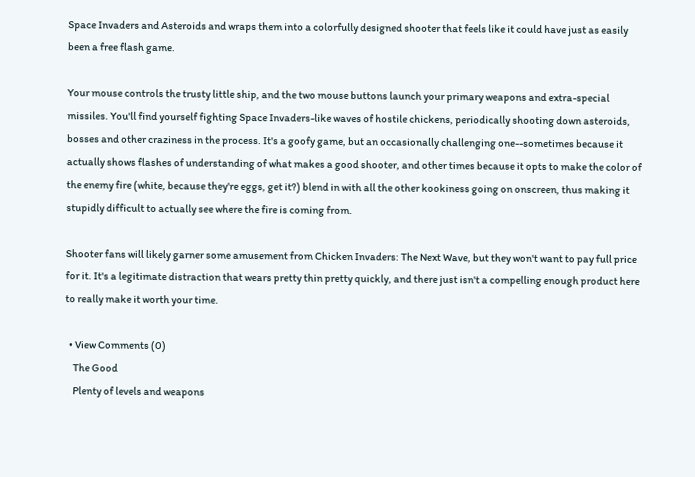Space Invaders and Asteroids and wraps them into a colorfully designed shooter that feels like it could have just as easily been a free flash game.

Your mouse controls the trusty little ship, and the two mouse buttons launch your primary weapons and extra-special missiles. You'll find yourself fighting Space Invaders-like waves of hostile chickens, periodically shooting down asteroids, bosses and other craziness in the process. It's a goofy game, but an occasionally challenging one--sometimes because it actually shows flashes of understanding of what makes a good shooter, and other times because it opts to make the color of the enemy fire (white, because they're eggs, get it?) blend in with all the other kookiness going on onscreen, thus making it stupidly difficult to actually see where the fire is coming from.

Shooter fans will likely garner some amusement from Chicken Invaders: The Next Wave, but they won't want to pay full price for it. It's a legitimate distraction that wears pretty thin pretty quickly, and there just isn't a compelling enough product here to really make it worth your time.

  • View Comments (0)
    The Good
    Plenty of levels and weapons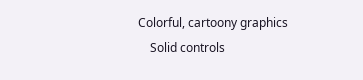Colorful, cartoony graphics
    Solid controls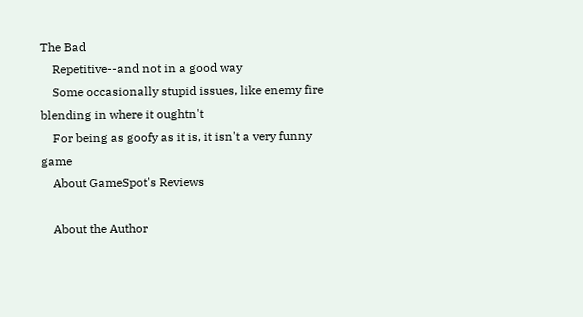The Bad
    Repetitive--and not in a good way
    Some occasionally stupid issues, like enemy fire blending in where it oughtn't
    For being as goofy as it is, it isn't a very funny game
    About GameSpot's Reviews

    About the Author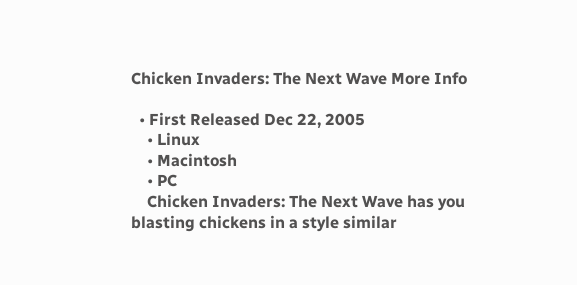Chicken Invaders: The Next Wave More Info

  • First Released Dec 22, 2005
    • Linux
    • Macintosh
    • PC
    Chicken Invaders: The Next Wave has you blasting chickens in a style similar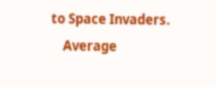to Space Invaders.
    Average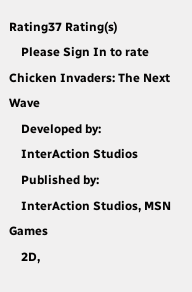Rating37 Rating(s)
    Please Sign In to rate Chicken Invaders: The Next Wave
    Developed by:
    InterAction Studios
    Published by:
    InterAction Studios, MSN Games
    2D,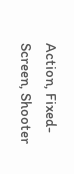Action, Fixed-Screen, Shooter